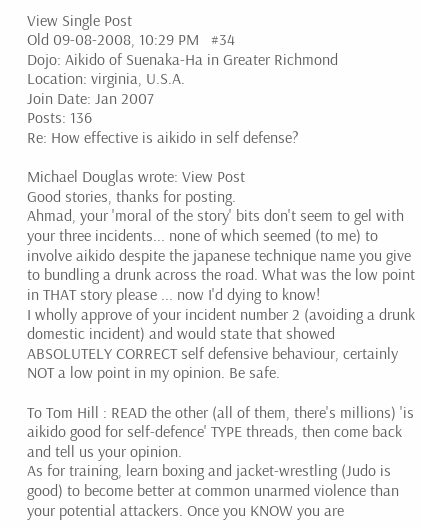View Single Post
Old 09-08-2008, 10:29 PM   #34
Dojo: Aikido of Suenaka-Ha in Greater Richmond
Location: virginia, U.S.A.
Join Date: Jan 2007
Posts: 136
Re: How effective is aikido in self defense?

Michael Douglas wrote: View Post
Good stories, thanks for posting.
Ahmad, your 'moral of the story' bits don't seem to gel with your three incidents... none of which seemed (to me) to involve aikido despite the japanese technique name you give to bundling a drunk across the road. What was the low point in THAT story please ... now I'd dying to know!
I wholly approve of your incident number 2 (avoiding a drunk domestic incident) and would state that showed ABSOLUTELY CORRECT self defensive behaviour, certainly NOT a low point in my opinion. Be safe.

To Tom Hill : READ the other (all of them, there's millions) 'is aikido good for self-defence' TYPE threads, then come back and tell us your opinion.
As for training, learn boxing and jacket-wrestling (Judo is good) to become better at common unarmed violence than your potential attackers. Once you KNOW you are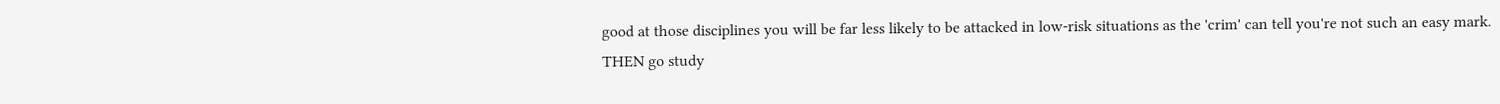good at those disciplines you will be far less likely to be attacked in low-risk situations as the 'crim' can tell you're not such an easy mark.
THEN go study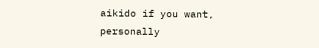aikido if you want, personally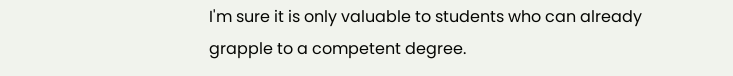I'm sure it is only valuable to students who can already grapple to a competent degree.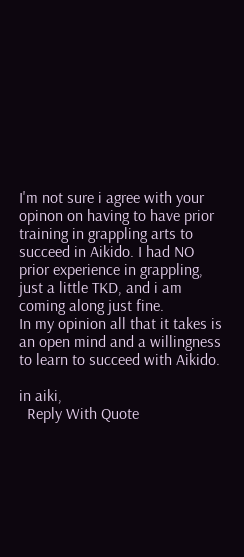I'm not sure i agree with your opinon on having to have prior training in grappling arts to succeed in Aikido. I had NO prior experience in grappling, just a little TKD, and i am coming along just fine.
In my opinion all that it takes is an open mind and a willingness to learn to succeed with Aikido.

in aiki,
  Reply With Quote